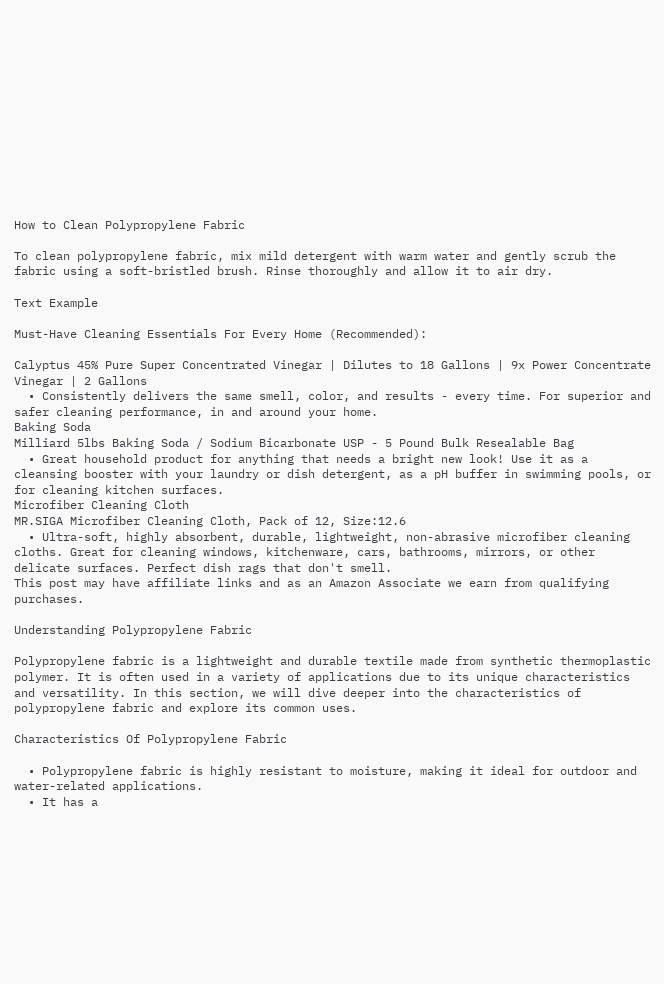How to Clean Polypropylene Fabric

To clean polypropylene fabric, mix mild detergent with warm water and gently scrub the fabric using a soft-bristled brush. Rinse thoroughly and allow it to air dry.

Text Example

Must-Have Cleaning Essentials For Every Home (Recommended):

Calyptus 45% Pure Super Concentrated Vinegar | Dilutes to 18 Gallons | 9x Power Concentrate Vinegar | 2 Gallons
  • Consistently delivers the same smell, color, and results - every time. For superior and safer cleaning performance, in and around your home.
Baking Soda
Milliard 5lbs Baking Soda / Sodium Bicarbonate USP - 5 Pound Bulk Resealable Bag
  • Great household product for anything that needs a bright new look! Use it as a cleansing booster with your laundry or dish detergent, as a pH buffer in swimming pools, or for cleaning kitchen surfaces.
Microfiber Cleaning Cloth
MR.SIGA Microfiber Cleaning Cloth, Pack of 12, Size:12.6
  • Ultra-soft, highly absorbent, durable, lightweight, non-abrasive microfiber cleaning cloths. Great for cleaning windows, kitchenware, cars, bathrooms, mirrors, or other delicate surfaces. Perfect dish rags that don't smell.
This post may have affiliate links and as an Amazon Associate we earn from qualifying purchases.

Understanding Polypropylene Fabric

Polypropylene fabric is a lightweight and durable textile made from synthetic thermoplastic polymer. It is often used in a variety of applications due to its unique characteristics and versatility. In this section, we will dive deeper into the characteristics of polypropylene fabric and explore its common uses.

Characteristics Of Polypropylene Fabric

  • Polypropylene fabric is highly resistant to moisture, making it ideal for outdoor and water-related applications.
  • It has a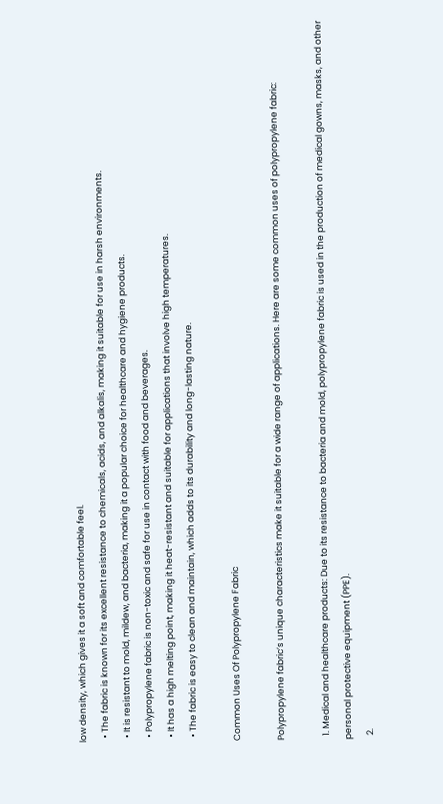low density, which gives it a soft and comfortable feel.
  • The fabric is known for its excellent resistance to chemicals, acids, and alkalis, making it suitable for use in harsh environments.
  • It is resistant to mold, mildew, and bacteria, making it a popular choice for healthcare and hygiene products.
  • Polypropylene fabric is non-toxic and safe for use in contact with food and beverages.
  • It has a high melting point, making it heat-resistant and suitable for applications that involve high temperatures.
  • The fabric is easy to clean and maintain, which adds to its durability and long-lasting nature.

Common Uses Of Polypropylene Fabric

Polypropylene fabric’s unique characteristics make it suitable for a wide range of applications. Here are some common uses of polypropylene fabric:

  1. Medical and healthcare products: Due to its resistance to bacteria and mold, polypropylene fabric is used in the production of medical gowns, masks, and other personal protective equipment (PPE).
  2.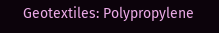Geotextiles: Polypropylene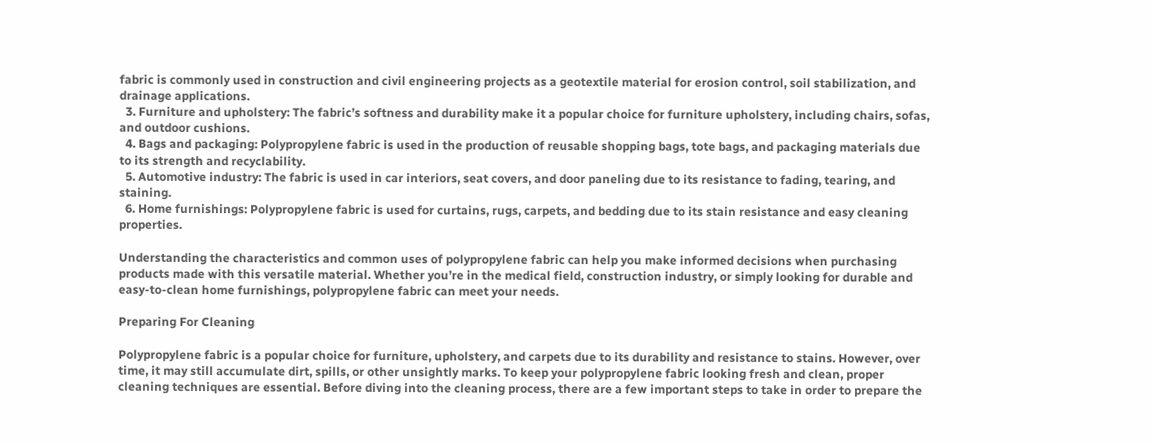fabric is commonly used in construction and civil engineering projects as a geotextile material for erosion control, soil stabilization, and drainage applications.
  3. Furniture and upholstery: The fabric’s softness and durability make it a popular choice for furniture upholstery, including chairs, sofas, and outdoor cushions.
  4. Bags and packaging: Polypropylene fabric is used in the production of reusable shopping bags, tote bags, and packaging materials due to its strength and recyclability.
  5. Automotive industry: The fabric is used in car interiors, seat covers, and door paneling due to its resistance to fading, tearing, and staining.
  6. Home furnishings: Polypropylene fabric is used for curtains, rugs, carpets, and bedding due to its stain resistance and easy cleaning properties.

Understanding the characteristics and common uses of polypropylene fabric can help you make informed decisions when purchasing products made with this versatile material. Whether you’re in the medical field, construction industry, or simply looking for durable and easy-to-clean home furnishings, polypropylene fabric can meet your needs.

Preparing For Cleaning

Polypropylene fabric is a popular choice for furniture, upholstery, and carpets due to its durability and resistance to stains. However, over time, it may still accumulate dirt, spills, or other unsightly marks. To keep your polypropylene fabric looking fresh and clean, proper cleaning techniques are essential. Before diving into the cleaning process, there are a few important steps to take in order to prepare the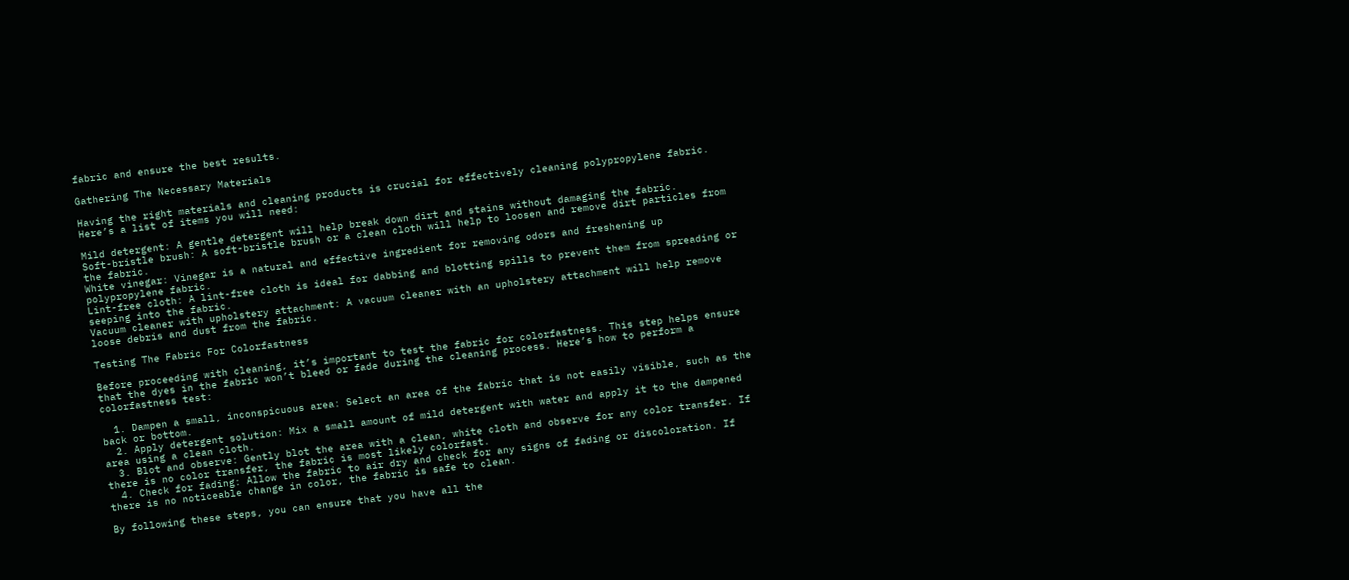fabric and ensure the best results.

Gathering The Necessary Materials

Having the right materials and cleaning products is crucial for effectively cleaning polypropylene fabric. Here’s a list of items you will need:

Mild detergent: A gentle detergent will help break down dirt and stains without damaging the fabric.
Soft-bristle brush: A soft-bristle brush or a clean cloth will help to loosen and remove dirt particles from the fabric.
White vinegar: Vinegar is a natural and effective ingredient for removing odors and freshening up polypropylene fabric.
Lint-free cloth: A lint-free cloth is ideal for dabbing and blotting spills to prevent them from spreading or seeping into the fabric.
Vacuum cleaner with upholstery attachment: A vacuum cleaner with an upholstery attachment will help remove loose debris and dust from the fabric.

Testing The Fabric For Colorfastness

Before proceeding with cleaning, it’s important to test the fabric for colorfastness. This step helps ensure that the dyes in the fabric won’t bleed or fade during the cleaning process. Here’s how to perform a colorfastness test:

  1. Dampen a small, inconspicuous area: Select an area of the fabric that is not easily visible, such as the back or bottom.
  2. Apply detergent solution: Mix a small amount of mild detergent with water and apply it to the dampened area using a clean cloth.
  3. Blot and observe: Gently blot the area with a clean, white cloth and observe for any color transfer. If there is no color transfer, the fabric is most likely colorfast.
  4. Check for fading: Allow the fabric to air dry and check for any signs of fading or discoloration. If there is no noticeable change in color, the fabric is safe to clean.

By following these steps, you can ensure that you have all the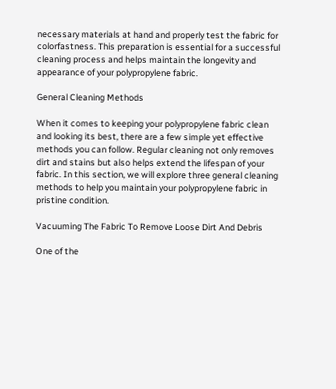necessary materials at hand and properly test the fabric for colorfastness. This preparation is essential for a successful cleaning process and helps maintain the longevity and appearance of your polypropylene fabric.

General Cleaning Methods

When it comes to keeping your polypropylene fabric clean and looking its best, there are a few simple yet effective methods you can follow. Regular cleaning not only removes dirt and stains but also helps extend the lifespan of your fabric. In this section, we will explore three general cleaning methods to help you maintain your polypropylene fabric in pristine condition.

Vacuuming The Fabric To Remove Loose Dirt And Debris

One of the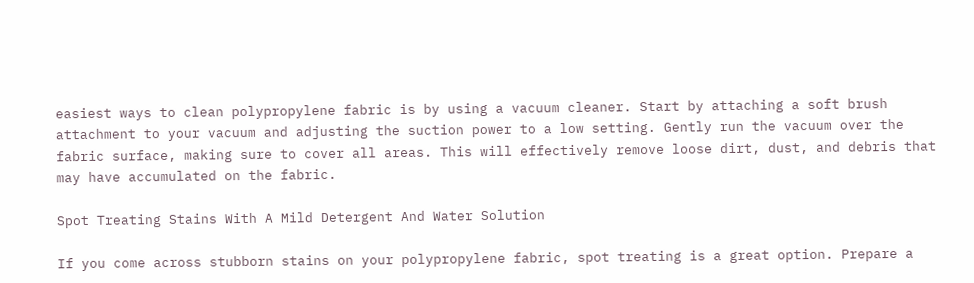easiest ways to clean polypropylene fabric is by using a vacuum cleaner. Start by attaching a soft brush attachment to your vacuum and adjusting the suction power to a low setting. Gently run the vacuum over the fabric surface, making sure to cover all areas. This will effectively remove loose dirt, dust, and debris that may have accumulated on the fabric.

Spot Treating Stains With A Mild Detergent And Water Solution

If you come across stubborn stains on your polypropylene fabric, spot treating is a great option. Prepare a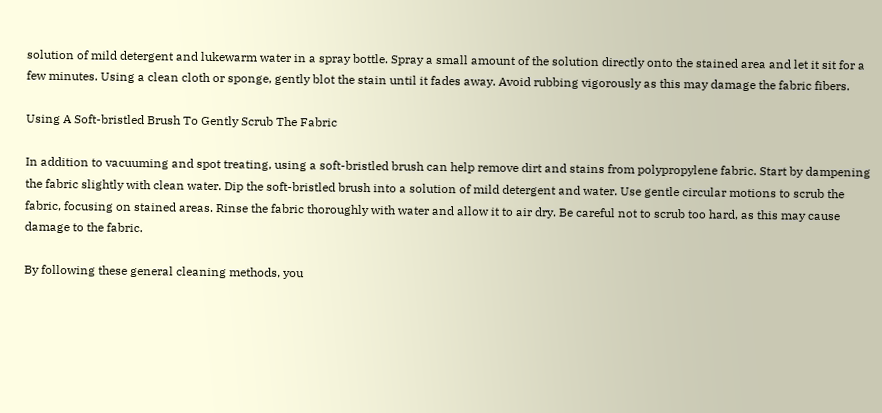solution of mild detergent and lukewarm water in a spray bottle. Spray a small amount of the solution directly onto the stained area and let it sit for a few minutes. Using a clean cloth or sponge, gently blot the stain until it fades away. Avoid rubbing vigorously as this may damage the fabric fibers.

Using A Soft-bristled Brush To Gently Scrub The Fabric

In addition to vacuuming and spot treating, using a soft-bristled brush can help remove dirt and stains from polypropylene fabric. Start by dampening the fabric slightly with clean water. Dip the soft-bristled brush into a solution of mild detergent and water. Use gentle circular motions to scrub the fabric, focusing on stained areas. Rinse the fabric thoroughly with water and allow it to air dry. Be careful not to scrub too hard, as this may cause damage to the fabric.

By following these general cleaning methods, you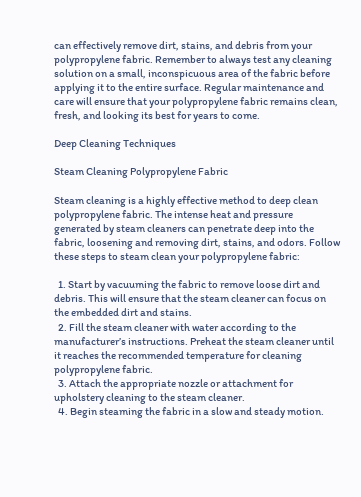can effectively remove dirt, stains, and debris from your polypropylene fabric. Remember to always test any cleaning solution on a small, inconspicuous area of the fabric before applying it to the entire surface. Regular maintenance and care will ensure that your polypropylene fabric remains clean, fresh, and looking its best for years to come.

Deep Cleaning Techniques

Steam Cleaning Polypropylene Fabric

Steam cleaning is a highly effective method to deep clean polypropylene fabric. The intense heat and pressure generated by steam cleaners can penetrate deep into the fabric, loosening and removing dirt, stains, and odors. Follow these steps to steam clean your polypropylene fabric:

  1. Start by vacuuming the fabric to remove loose dirt and debris. This will ensure that the steam cleaner can focus on the embedded dirt and stains.
  2. Fill the steam cleaner with water according to the manufacturer’s instructions. Preheat the steam cleaner until it reaches the recommended temperature for cleaning polypropylene fabric.
  3. Attach the appropriate nozzle or attachment for upholstery cleaning to the steam cleaner.
  4. Begin steaming the fabric in a slow and steady motion.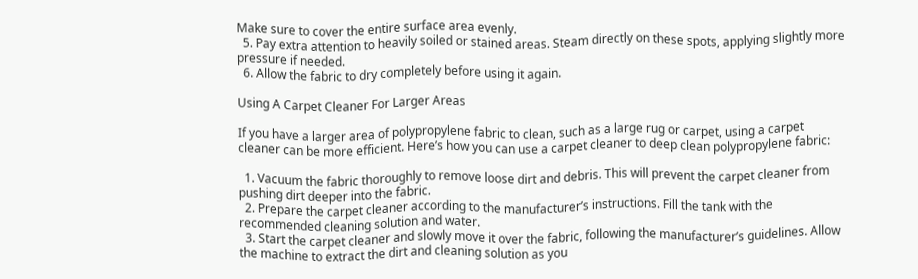Make sure to cover the entire surface area evenly.
  5. Pay extra attention to heavily soiled or stained areas. Steam directly on these spots, applying slightly more pressure if needed.
  6. Allow the fabric to dry completely before using it again.

Using A Carpet Cleaner For Larger Areas

If you have a larger area of polypropylene fabric to clean, such as a large rug or carpet, using a carpet cleaner can be more efficient. Here’s how you can use a carpet cleaner to deep clean polypropylene fabric:

  1. Vacuum the fabric thoroughly to remove loose dirt and debris. This will prevent the carpet cleaner from pushing dirt deeper into the fabric.
  2. Prepare the carpet cleaner according to the manufacturer’s instructions. Fill the tank with the recommended cleaning solution and water.
  3. Start the carpet cleaner and slowly move it over the fabric, following the manufacturer’s guidelines. Allow the machine to extract the dirt and cleaning solution as you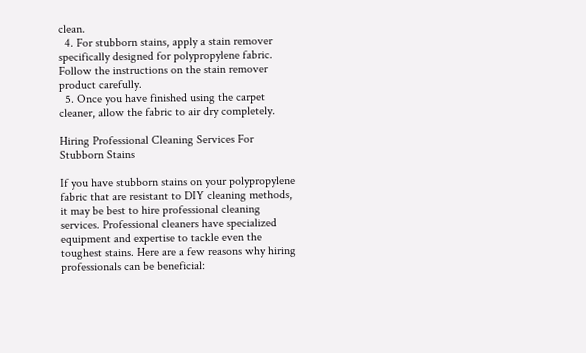clean.
  4. For stubborn stains, apply a stain remover specifically designed for polypropylene fabric. Follow the instructions on the stain remover product carefully.
  5. Once you have finished using the carpet cleaner, allow the fabric to air dry completely.

Hiring Professional Cleaning Services For Stubborn Stains

If you have stubborn stains on your polypropylene fabric that are resistant to DIY cleaning methods, it may be best to hire professional cleaning services. Professional cleaners have specialized equipment and expertise to tackle even the toughest stains. Here are a few reasons why hiring professionals can be beneficial: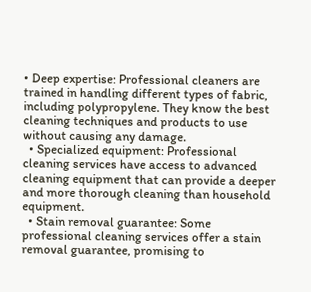• Deep expertise: Professional cleaners are trained in handling different types of fabric, including polypropylene. They know the best cleaning techniques and products to use without causing any damage.
  • Specialized equipment: Professional cleaning services have access to advanced cleaning equipment that can provide a deeper and more thorough cleaning than household equipment.
  • Stain removal guarantee: Some professional cleaning services offer a stain removal guarantee, promising to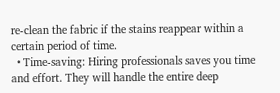re-clean the fabric if the stains reappear within a certain period of time.
  • Time-saving: Hiring professionals saves you time and effort. They will handle the entire deep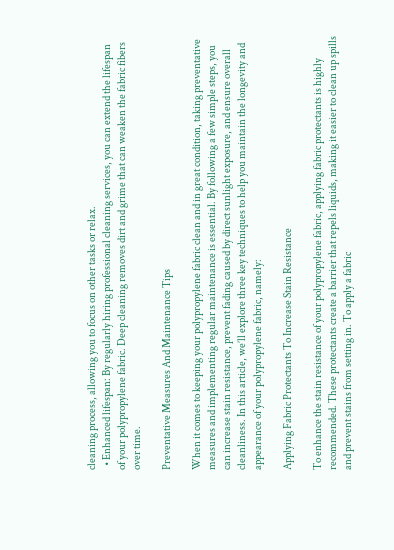cleaning process, allowing you to focus on other tasks or relax.
  • Enhanced lifespan: By regularly hiring professional cleaning services, you can extend the lifespan of your polypropylene fabric. Deep cleaning removes dirt and grime that can weaken the fabric fibers over time.

Preventative Measures And Maintenance Tips

When it comes to keeping your polypropylene fabric clean and in great condition, taking preventative measures and implementing regular maintenance is essential. By following a few simple steps, you can increase stain resistance, prevent fading caused by direct sunlight exposure, and ensure overall cleanliness. In this article, we’ll explore three key techniques to help you maintain the longevity and appearance of your polypropylene fabric, namely:

Applying Fabric Protectants To Increase Stain Resistance

To enhance the stain resistance of your polypropylene fabric, applying fabric protectants is highly recommended. These protectants create a barrier that repels liquids, making it easier to clean up spills and prevent stains from setting in. To apply a fabric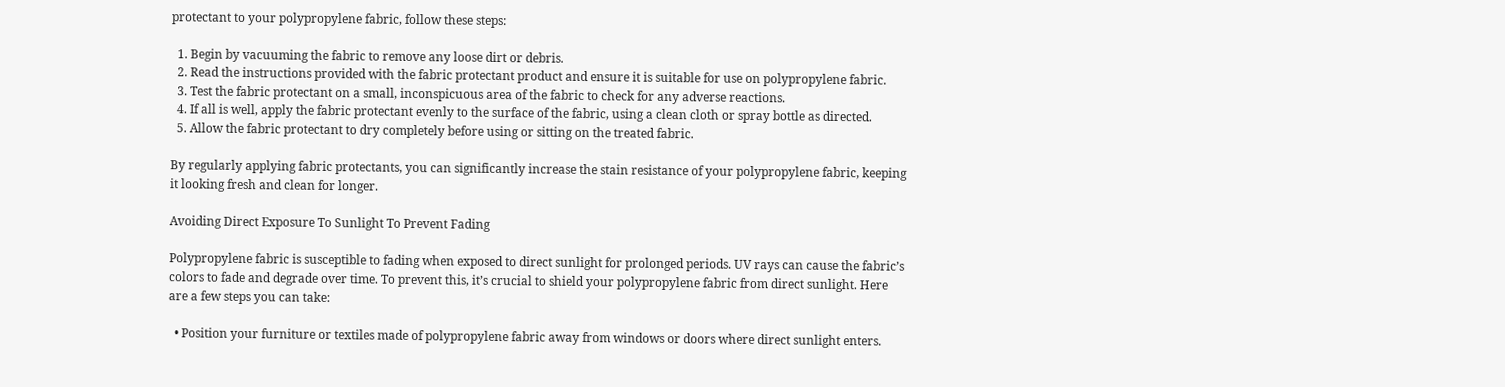protectant to your polypropylene fabric, follow these steps:

  1. Begin by vacuuming the fabric to remove any loose dirt or debris.
  2. Read the instructions provided with the fabric protectant product and ensure it is suitable for use on polypropylene fabric.
  3. Test the fabric protectant on a small, inconspicuous area of the fabric to check for any adverse reactions.
  4. If all is well, apply the fabric protectant evenly to the surface of the fabric, using a clean cloth or spray bottle as directed.
  5. Allow the fabric protectant to dry completely before using or sitting on the treated fabric.

By regularly applying fabric protectants, you can significantly increase the stain resistance of your polypropylene fabric, keeping it looking fresh and clean for longer.

Avoiding Direct Exposure To Sunlight To Prevent Fading

Polypropylene fabric is susceptible to fading when exposed to direct sunlight for prolonged periods. UV rays can cause the fabric’s colors to fade and degrade over time. To prevent this, it’s crucial to shield your polypropylene fabric from direct sunlight. Here are a few steps you can take:

  • Position your furniture or textiles made of polypropylene fabric away from windows or doors where direct sunlight enters.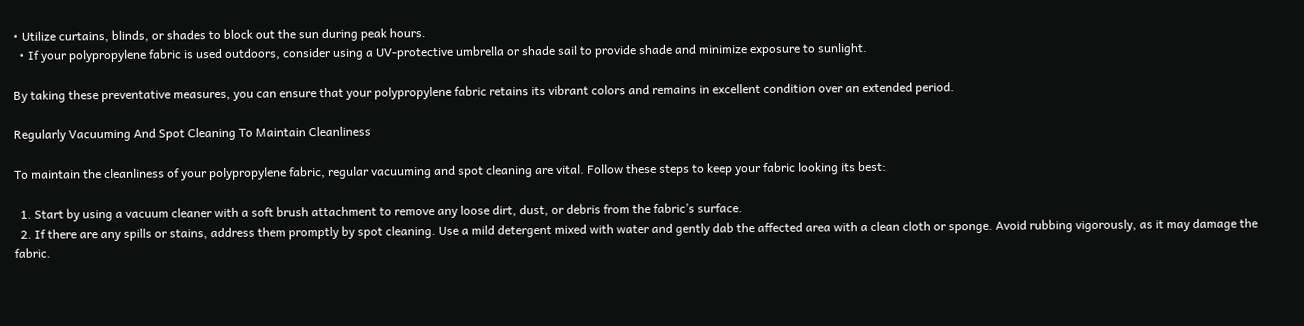• Utilize curtains, blinds, or shades to block out the sun during peak hours.
  • If your polypropylene fabric is used outdoors, consider using a UV-protective umbrella or shade sail to provide shade and minimize exposure to sunlight.

By taking these preventative measures, you can ensure that your polypropylene fabric retains its vibrant colors and remains in excellent condition over an extended period.

Regularly Vacuuming And Spot Cleaning To Maintain Cleanliness

To maintain the cleanliness of your polypropylene fabric, regular vacuuming and spot cleaning are vital. Follow these steps to keep your fabric looking its best:

  1. Start by using a vacuum cleaner with a soft brush attachment to remove any loose dirt, dust, or debris from the fabric’s surface.
  2. If there are any spills or stains, address them promptly by spot cleaning. Use a mild detergent mixed with water and gently dab the affected area with a clean cloth or sponge. Avoid rubbing vigorously, as it may damage the fabric.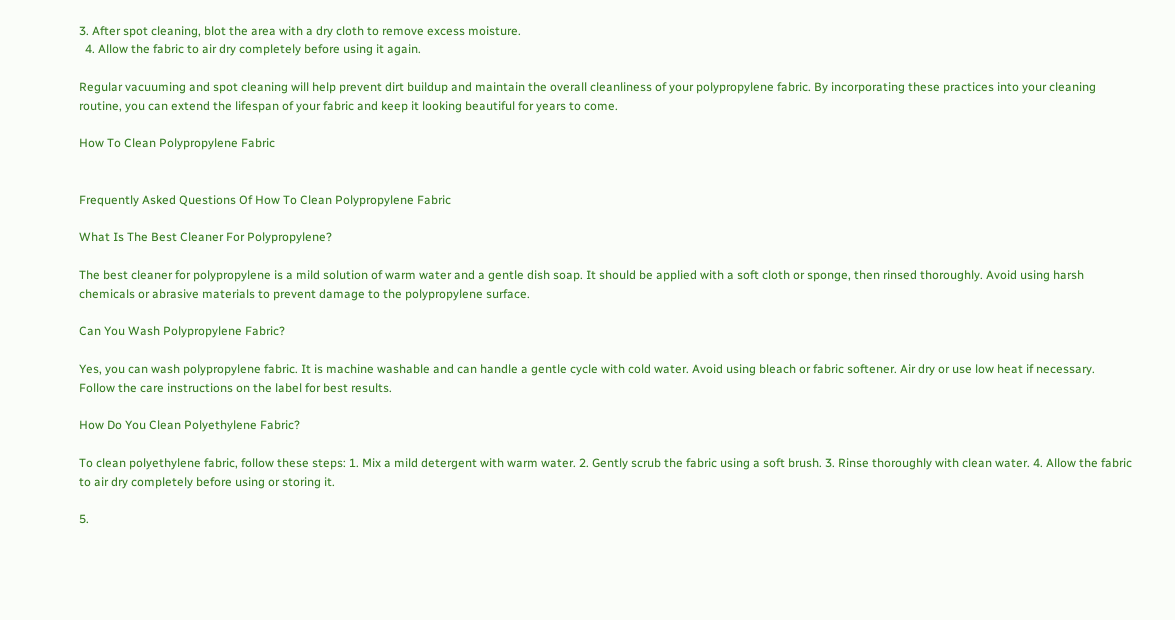3. After spot cleaning, blot the area with a dry cloth to remove excess moisture.
  4. Allow the fabric to air dry completely before using it again.

Regular vacuuming and spot cleaning will help prevent dirt buildup and maintain the overall cleanliness of your polypropylene fabric. By incorporating these practices into your cleaning routine, you can extend the lifespan of your fabric and keep it looking beautiful for years to come.

How To Clean Polypropylene Fabric


Frequently Asked Questions Of How To Clean Polypropylene Fabric

What Is The Best Cleaner For Polypropylene?

The best cleaner for polypropylene is a mild solution of warm water and a gentle dish soap. It should be applied with a soft cloth or sponge, then rinsed thoroughly. Avoid using harsh chemicals or abrasive materials to prevent damage to the polypropylene surface.

Can You Wash Polypropylene Fabric?

Yes, you can wash polypropylene fabric. It is machine washable and can handle a gentle cycle with cold water. Avoid using bleach or fabric softener. Air dry or use low heat if necessary. Follow the care instructions on the label for best results.

How Do You Clean Polyethylene Fabric?

To clean polyethylene fabric, follow these steps: 1. Mix a mild detergent with warm water. 2. Gently scrub the fabric using a soft brush. 3. Rinse thoroughly with clean water. 4. Allow the fabric to air dry completely before using or storing it.

5.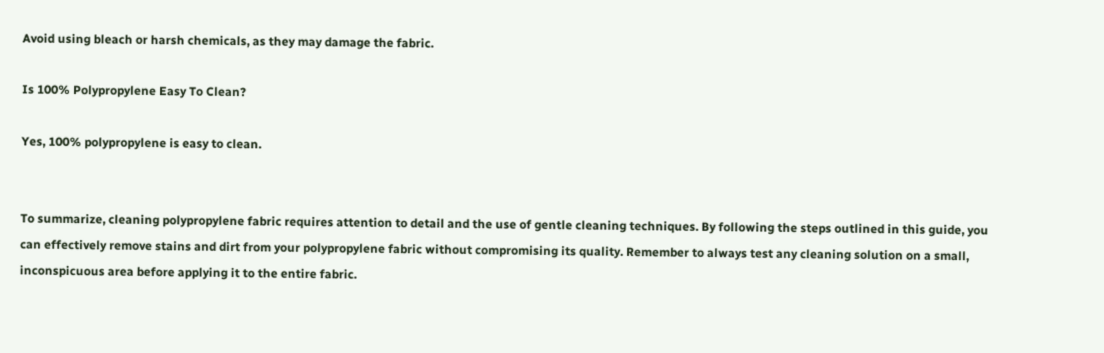Avoid using bleach or harsh chemicals, as they may damage the fabric.

Is 100% Polypropylene Easy To Clean?

Yes, 100% polypropylene is easy to clean.


To summarize, cleaning polypropylene fabric requires attention to detail and the use of gentle cleaning techniques. By following the steps outlined in this guide, you can effectively remove stains and dirt from your polypropylene fabric without compromising its quality. Remember to always test any cleaning solution on a small, inconspicuous area before applying it to the entire fabric.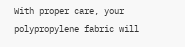With proper care, your polypropylene fabric will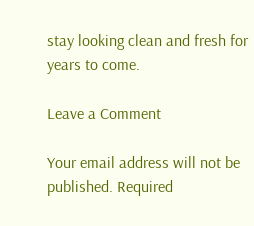stay looking clean and fresh for years to come.

Leave a Comment

Your email address will not be published. Required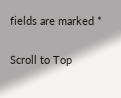fields are marked *

Scroll to Top